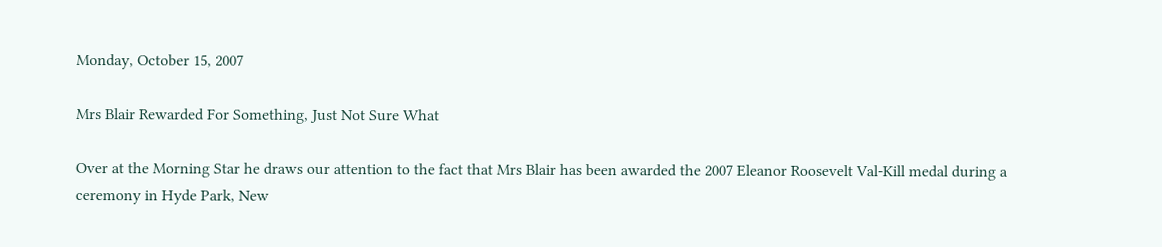Monday, October 15, 2007

Mrs Blair Rewarded For Something, Just Not Sure What

Over at the Morning Star he draws our attention to the fact that Mrs Blair has been awarded the 2007 Eleanor Roosevelt Val-Kill medal during a ceremony in Hyde Park, New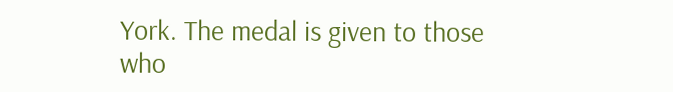York. The medal is given to those who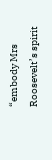“embody Mrs Roosevelt’s spirit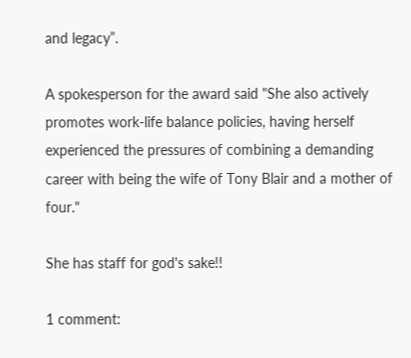and legacy”.

A spokesperson for the award said "She also actively promotes work-life balance policies, having herself experienced the pressures of combining a demanding career with being the wife of Tony Blair and a mother of four."

She has staff for god's sake!!

1 comment: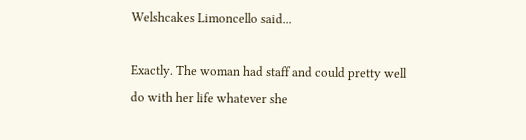Welshcakes Limoncello said...

Exactly. The woman had staff and could pretty well do with her life whatever she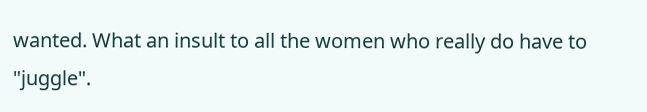wanted. What an insult to all the women who really do have to "juggle".